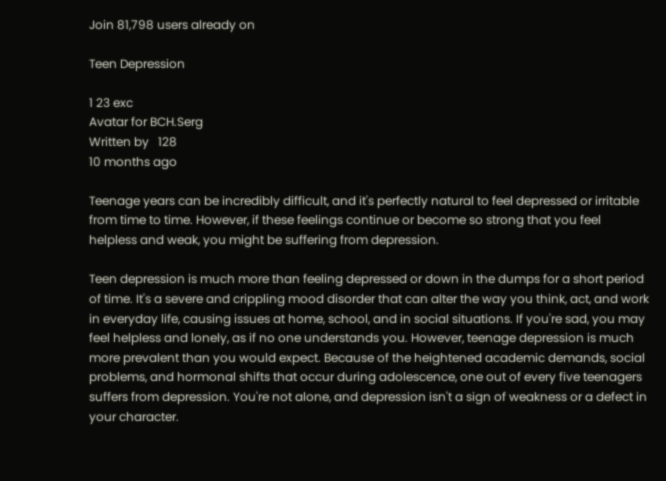Join 81,798 users already on

Teen Depression

1 23 exc
Avatar for BCH.Serg
Written by   128
10 months ago

Teenage years can be incredibly difficult, and it's perfectly natural to feel depressed or irritable from time to time. However, if these feelings continue or become so strong that you feel helpless and weak, you might be suffering from depression.

Teen depression is much more than feeling depressed or down in the dumps for a short period of time. It's a severe and crippling mood disorder that can alter the way you think, act, and work in everyday life, causing issues at home, school, and in social situations. If you're sad, you may feel helpless and lonely, as if no one understands you. However, teenage depression is much more prevalent than you would expect. Because of the heightened academic demands, social problems, and hormonal shifts that occur during adolescence, one out of every five teenagers suffers from depression. You're not alone, and depression isn't a sign of weakness or a defect in your character.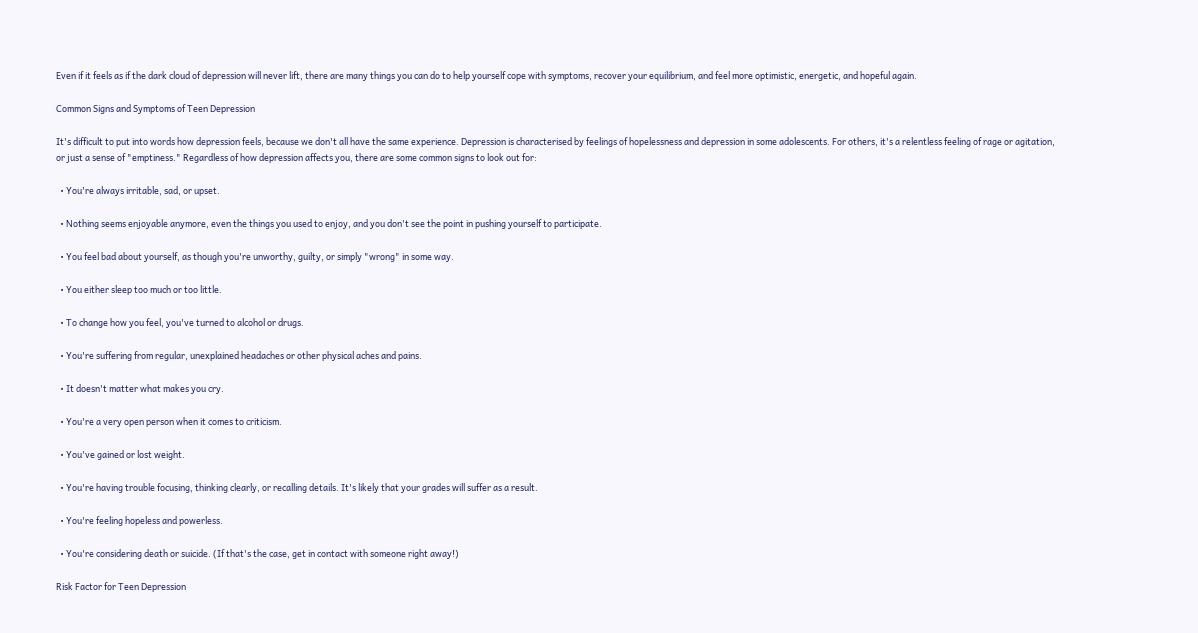Even if it feels as if the dark cloud of depression will never lift, there are many things you can do to help yourself cope with symptoms, recover your equilibrium, and feel more optimistic, energetic, and hopeful again.

Common Signs and Symptoms of Teen Depression

It's difficult to put into words how depression feels, because we don't all have the same experience. Depression is characterised by feelings of hopelessness and depression in some adolescents. For others, it's a relentless feeling of rage or agitation, or just a sense of "emptiness." Regardless of how depression affects you, there are some common signs to look out for:

  • You're always irritable, sad, or upset.

  • Nothing seems enjoyable anymore, even the things you used to enjoy, and you don't see the point in pushing yourself to participate.

  • You feel bad about yourself, as though you're unworthy, guilty, or simply "wrong" in some way.

  • You either sleep too much or too little.

  • To change how you feel, you've turned to alcohol or drugs.

  • You're suffering from regular, unexplained headaches or other physical aches and pains.

  • It doesn't matter what makes you cry.

  • You're a very open person when it comes to criticism.

  • You've gained or lost weight.

  • You're having trouble focusing, thinking clearly, or recalling details. It's likely that your grades will suffer as a result.

  • You're feeling hopeless and powerless.

  • You're considering death or suicide. (If that's the case, get in contact with someone right away!)

Risk Factor for Teen Depression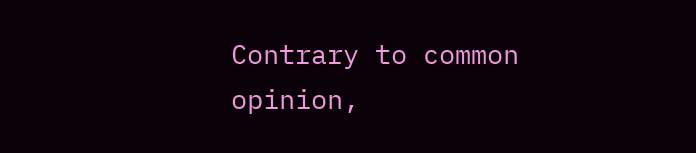Contrary to common opinion,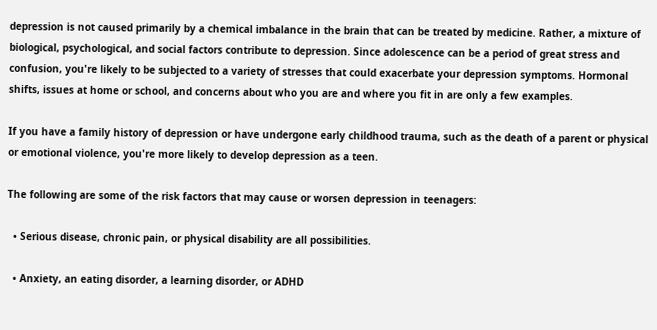depression is not caused primarily by a chemical imbalance in the brain that can be treated by medicine. Rather, a mixture of biological, psychological, and social factors contribute to depression. Since adolescence can be a period of great stress and confusion, you're likely to be subjected to a variety of stresses that could exacerbate your depression symptoms. Hormonal shifts, issues at home or school, and concerns about who you are and where you fit in are only a few examples.

If you have a family history of depression or have undergone early childhood trauma, such as the death of a parent or physical or emotional violence, you're more likely to develop depression as a teen.

The following are some of the risk factors that may cause or worsen depression in teenagers:

  • Serious disease, chronic pain, or physical disability are all possibilities.

  • Anxiety, an eating disorder, a learning disorder, or ADHD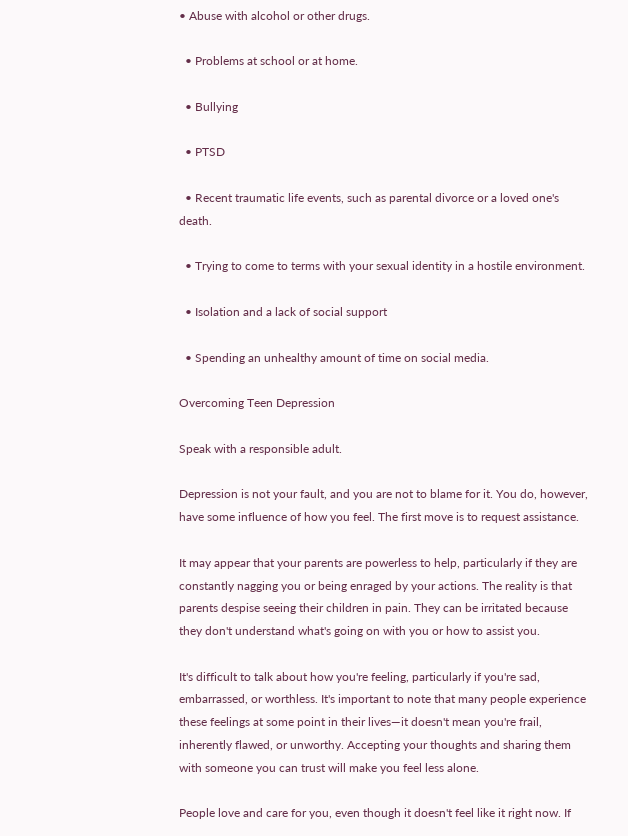• Abuse with alcohol or other drugs.

  • Problems at school or at home.

  • Bullying

  • PTSD

  • Recent traumatic life events, such as parental divorce or a loved one's death.

  • Trying to come to terms with your sexual identity in a hostile environment.

  • Isolation and a lack of social support

  • Spending an unhealthy amount of time on social media.

Overcoming Teen Depression

Speak with a responsible adult.

Depression is not your fault, and you are not to blame for it. You do, however, have some influence of how you feel. The first move is to request assistance.

It may appear that your parents are powerless to help, particularly if they are constantly nagging you or being enraged by your actions. The reality is that parents despise seeing their children in pain. They can be irritated because they don't understand what's going on with you or how to assist you.

It's difficult to talk about how you're feeling, particularly if you're sad, embarrassed, or worthless. It's important to note that many people experience these feelings at some point in their lives—it doesn't mean you're frail, inherently flawed, or unworthy. Accepting your thoughts and sharing them with someone you can trust will make you feel less alone.

People love and care for you, even though it doesn't feel like it right now. If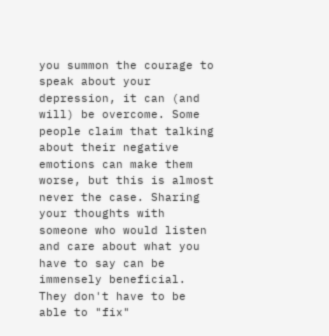you summon the courage to speak about your depression, it can (and will) be overcome. Some people claim that talking about their negative emotions can make them worse, but this is almost never the case. Sharing your thoughts with someone who would listen and care about what you have to say can be immensely beneficial. They don't have to be able to "fix"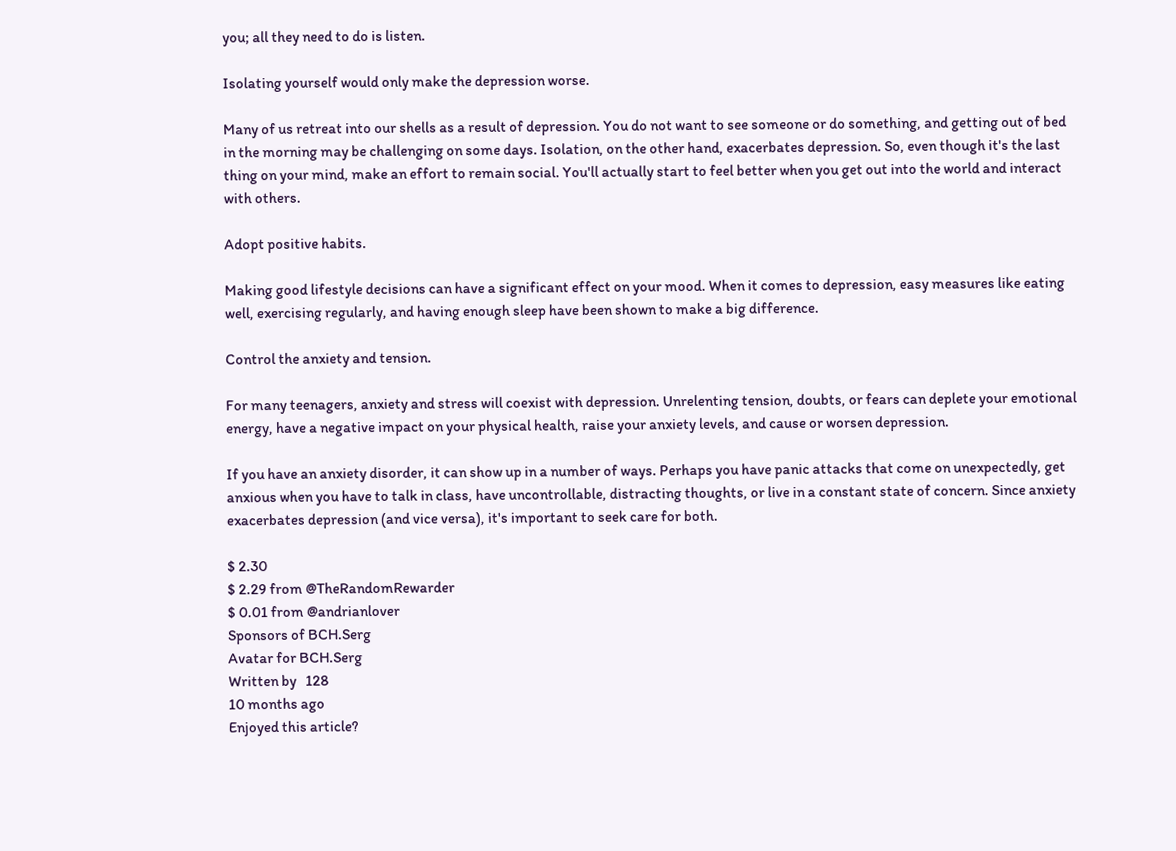you; all they need to do is listen.

Isolating yourself would only make the depression worse.

Many of us retreat into our shells as a result of depression. You do not want to see someone or do something, and getting out of bed in the morning may be challenging on some days. Isolation, on the other hand, exacerbates depression. So, even though it's the last thing on your mind, make an effort to remain social. You'll actually start to feel better when you get out into the world and interact with others.

Adopt positive habits.

Making good lifestyle decisions can have a significant effect on your mood. When it comes to depression, easy measures like eating well, exercising regularly, and having enough sleep have been shown to make a big difference.

Control the anxiety and tension.

For many teenagers, anxiety and stress will coexist with depression. Unrelenting tension, doubts, or fears can deplete your emotional energy, have a negative impact on your physical health, raise your anxiety levels, and cause or worsen depression.

If you have an anxiety disorder, it can show up in a number of ways. Perhaps you have panic attacks that come on unexpectedly, get anxious when you have to talk in class, have uncontrollable, distracting thoughts, or live in a constant state of concern. Since anxiety exacerbates depression (and vice versa), it's important to seek care for both.

$ 2.30
$ 2.29 from @TheRandomRewarder
$ 0.01 from @andrianlover
Sponsors of BCH.Serg
Avatar for BCH.Serg
Written by   128
10 months ago
Enjoyed this article?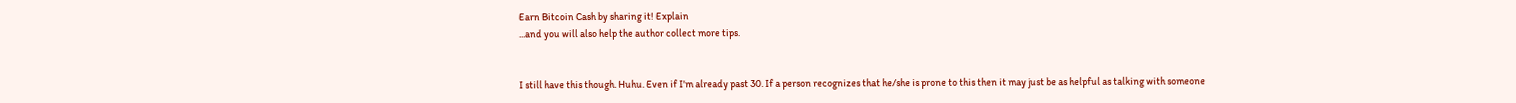Earn Bitcoin Cash by sharing it! Explain
...and you will also help the author collect more tips.


I still have this though. Huhu. Even if I'm already past 30. If a person recognizes that he/she is prone to this then it may just be as helpful as talking with someone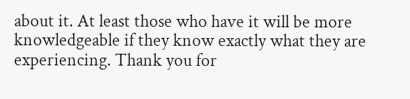about it. At least those who have it will be more knowledgeable if they know exactly what they are experiencing. Thank you for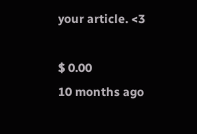your article. <3

$ 0.00
10 months ago